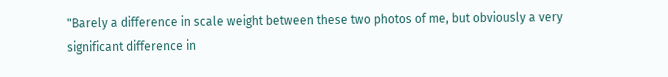"Barely a difference in scale weight between these two photos of me, but obviously a very significant difference in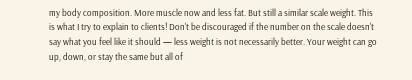my body composition. More muscle now and less fat. But still a similar scale weight. This is what I try to explain to clients! Don't be discouraged if the number on the scale doesn't say what you feel like it should — less weight is not necessarily better. Your weight can go up, down, or stay the same but all of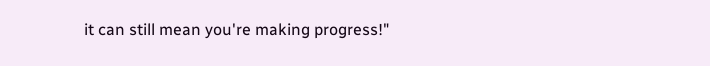it can still mean you're making progress!"